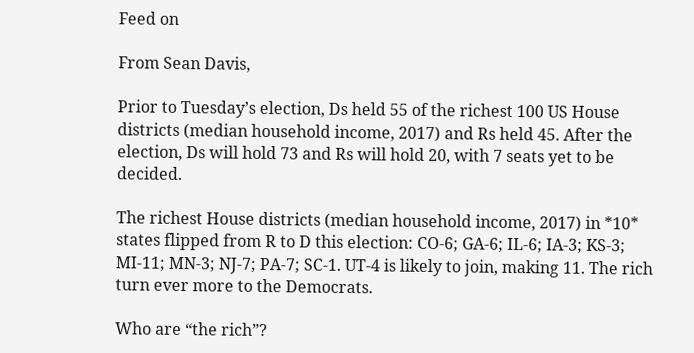Feed on

From Sean Davis,

Prior to Tuesday’s election, Ds held 55 of the richest 100 US House districts (median household income, 2017) and Rs held 45. After the election, Ds will hold 73 and Rs will hold 20, with 7 seats yet to be decided.

The richest House districts (median household income, 2017) in *10* states flipped from R to D this election: CO-6; GA-6; IL-6; IA-3; KS-3; MI-11; MN-3; NJ-7; PA-7; SC-1. UT-4 is likely to join, making 11. The rich turn ever more to the Democrats.

Who are “the rich”?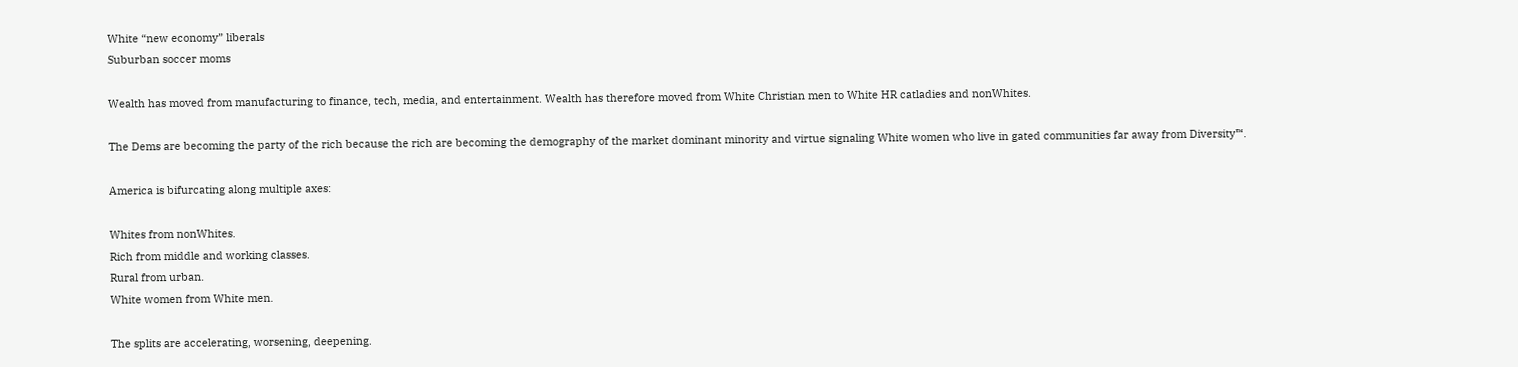White “new economy” liberals
Suburban soccer moms

Wealth has moved from manufacturing to finance, tech, media, and entertainment. Wealth has therefore moved from White Christian men to White HR catladies and nonWhites.

The Dems are becoming the party of the rich because the rich are becoming the demography of the market dominant minority and virtue signaling White women who live in gated communities far away from Diversity™.

America is bifurcating along multiple axes:

Whites from nonWhites.
Rich from middle and working classes.
Rural from urban.
White women from White men.

The splits are accelerating, worsening, deepening.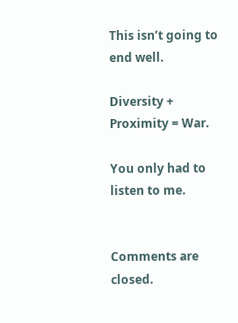This isn’t going to end well.

Diversity + Proximity = War.

You only had to listen to me.


Comments are closed.